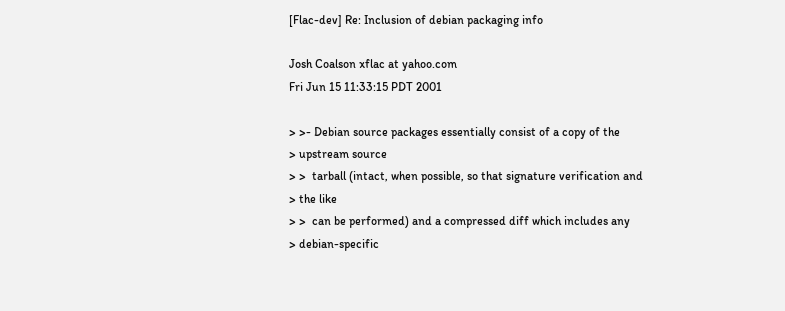[Flac-dev] Re: Inclusion of debian packaging info

Josh Coalson xflac at yahoo.com
Fri Jun 15 11:33:15 PDT 2001

> >- Debian source packages essentially consist of a copy of the
> upstream source
> >  tarball (intact, when possible, so that signature verification and
> the like
> >  can be performed) and a compressed diff which includes any
> debian-specific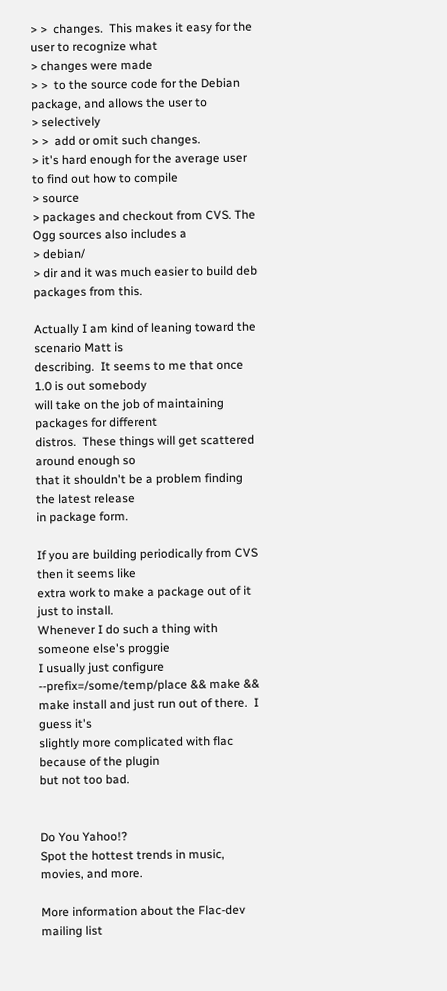> >  changes.  This makes it easy for the user to recognize what
> changes were made
> >  to the source code for the Debian package, and allows the user to
> selectively
> >  add or omit such changes.
> it's hard enough for the average user to find out how to compile
> source
> packages and checkout from CVS. The Ogg sources also includes a
> debian/
> dir and it was much easier to build deb packages from this.

Actually I am kind of leaning toward the scenario Matt is
describing.  It seems to me that once 1.0 is out somebody
will take on the job of maintaining packages for different
distros.  These things will get scattered around enough so
that it shouldn't be a problem finding the latest release
in package form.

If you are building periodically from CVS then it seems like
extra work to make a package out of it just to install.
Whenever I do such a thing with someone else's proggie
I usually just configure --prefix=/some/temp/place && make &&
make install and just run out of there.  I guess it's
slightly more complicated with flac because of the plugin
but not too bad.


Do You Yahoo!?
Spot the hottest trends in music, movies, and more.

More information about the Flac-dev mailing list